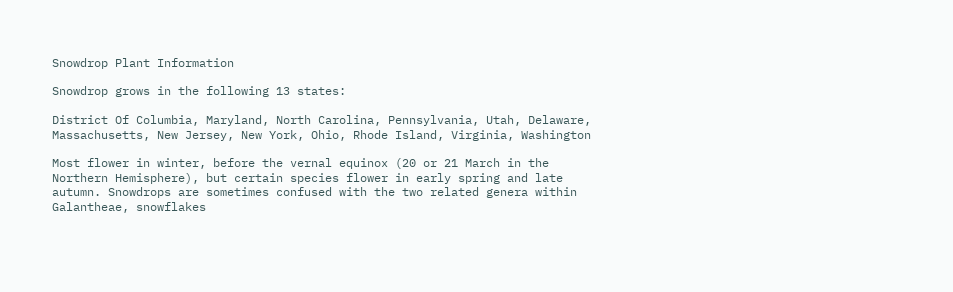Snowdrop Plant Information

Snowdrop grows in the following 13 states:

District Of Columbia, Maryland, North Carolina, Pennsylvania, Utah, Delaware, Massachusetts, New Jersey, New York, Ohio, Rhode Island, Virginia, Washington

Most flower in winter, before the vernal equinox (20 or 21 March in the Northern Hemisphere), but certain species flower in early spring and late autumn. Snowdrops are sometimes confused with the two related genera within Galantheae, snowflakes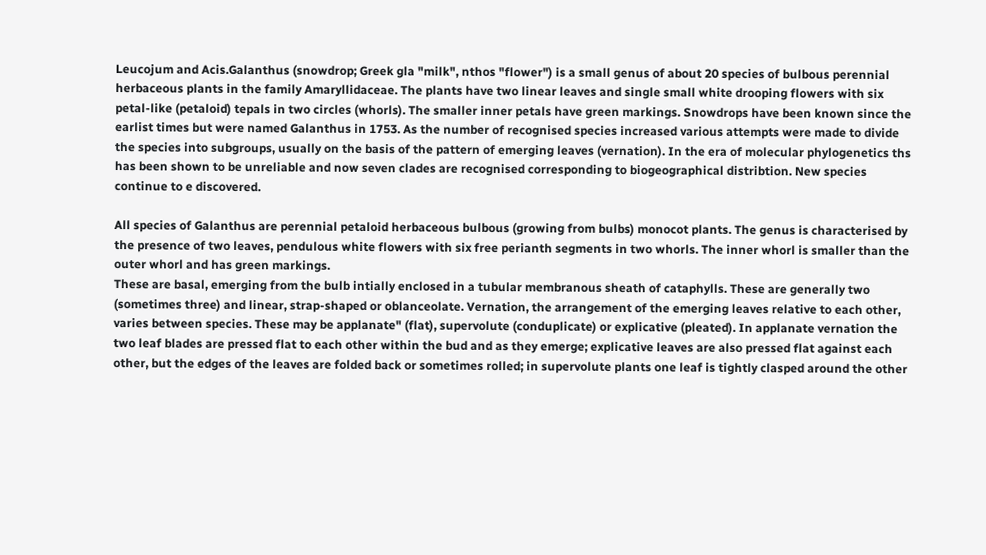Leucojum and Acis.Galanthus (snowdrop; Greek gla "milk", nthos "flower") is a small genus of about 20 species of bulbous perennial herbaceous plants in the family Amaryllidaceae. The plants have two linear leaves and single small white drooping flowers with six petal-like (petaloid) tepals in two circles (whorls). The smaller inner petals have green markings. Snowdrops have been known since the earlist times but were named Galanthus in 1753. As the number of recognised species increased various attempts were made to divide the species into subgroups, usually on the basis of the pattern of emerging leaves (vernation). In the era of molecular phylogenetics ths has been shown to be unreliable and now seven clades are recognised corresponding to biogeographical distribtion. New species continue to e discovered.

All species of Galanthus are perennial petaloid herbaceous bulbous (growing from bulbs) monocot plants. The genus is characterised by the presence of two leaves, pendulous white flowers with six free perianth segments in two whorls. The inner whorl is smaller than the outer whorl and has green markings.
These are basal, emerging from the bulb intially enclosed in a tubular membranous sheath of cataphylls. These are generally two (sometimes three) and linear, strap-shaped or oblanceolate. Vernation, the arrangement of the emerging leaves relative to each other, varies between species. These may be applanate" (flat), supervolute (conduplicate) or explicative (pleated). In applanate vernation the two leaf blades are pressed flat to each other within the bud and as they emerge; explicative leaves are also pressed flat against each other, but the edges of the leaves are folded back or sometimes rolled; in supervolute plants one leaf is tightly clasped around the other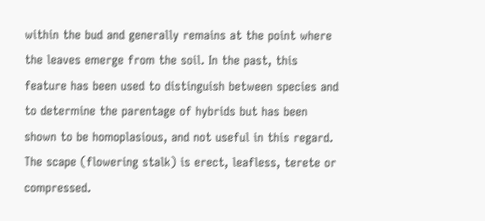within the bud and generally remains at the point where the leaves emerge from the soil. In the past, this feature has been used to distinguish between species and to determine the parentage of hybrids but has been shown to be homoplasious, and not useful in this regard.
The scape (flowering stalk) is erect, leafless, terete or compressed.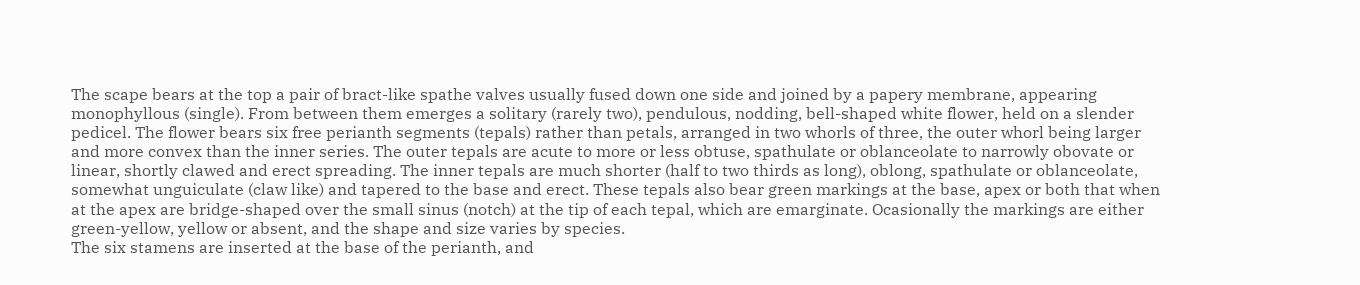The scape bears at the top a pair of bract-like spathe valves usually fused down one side and joined by a papery membrane, appearing monophyllous (single). From between them emerges a solitary (rarely two), pendulous, nodding, bell-shaped white flower, held on a slender pedicel. The flower bears six free perianth segments (tepals) rather than petals, arranged in two whorls of three, the outer whorl being larger and more convex than the inner series. The outer tepals are acute to more or less obtuse, spathulate or oblanceolate to narrowly obovate or linear, shortly clawed and erect spreading. The inner tepals are much shorter (half to two thirds as long), oblong, spathulate or oblanceolate, somewhat unguiculate (claw like) and tapered to the base and erect. These tepals also bear green markings at the base, apex or both that when at the apex are bridge-shaped over the small sinus (notch) at the tip of each tepal, which are emarginate. Ocasionally the markings are either green-yellow, yellow or absent, and the shape and size varies by species.
The six stamens are inserted at the base of the perianth, and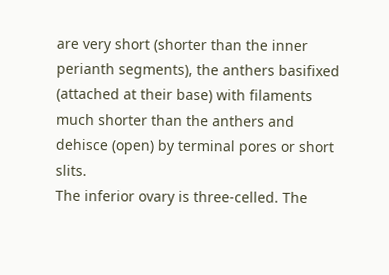are very short (shorter than the inner perianth segments), the anthers basifixed (attached at their base) with filaments much shorter than the anthers and dehisce (open) by terminal pores or short slits.
The inferior ovary is three-celled. The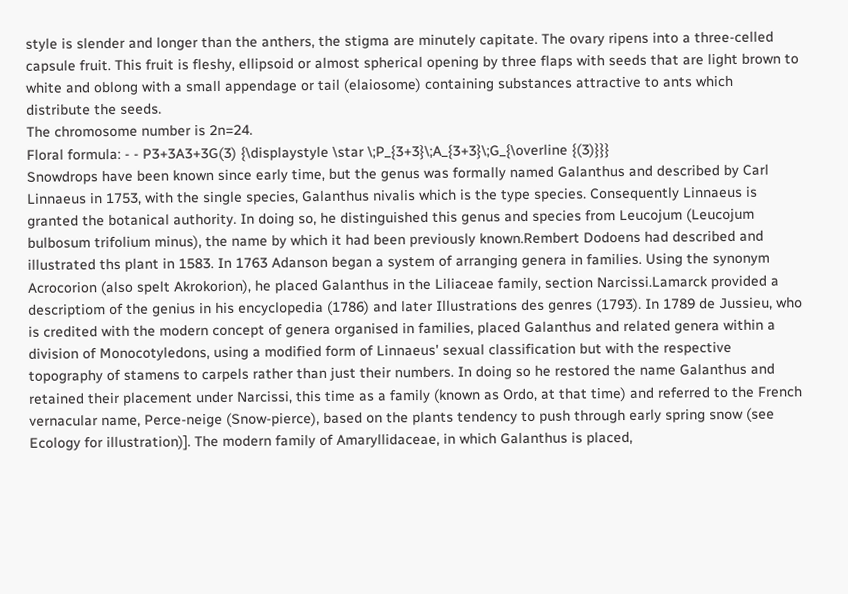style is slender and longer than the anthers, the stigma are minutely capitate. The ovary ripens into a three-celled capsule fruit. This fruit is fleshy, ellipsoid or almost spherical opening by three flaps with seeds that are light brown to white and oblong with a small appendage or tail (elaiosome) containing substances attractive to ants which distribute the seeds.
The chromosome number is 2n=24.
Floral formula: - - P3+3A3+3G(3) {\displaystyle \star \;P_{3+3}\;A_{3+3}\;G_{\overline {(3)}}}
Snowdrops have been known since early time, but the genus was formally named Galanthus and described by Carl Linnaeus in 1753, with the single species, Galanthus nivalis which is the type species. Consequently Linnaeus is granted the botanical authority. In doing so, he distinguished this genus and species from Leucojum (Leucojum bulbosum trifolium minus), the name by which it had been previously known.Rembert Dodoens had described and illustrated ths plant in 1583. In 1763 Adanson began a system of arranging genera in families. Using the synonym Acrocorion (also spelt Akrokorion), he placed Galanthus in the Liliaceae family, section Narcissi.Lamarck provided a descriptiom of the genius in his encyclopedia (1786) and later Illustrations des genres (1793). In 1789 de Jussieu, who is credited with the modern concept of genera organised in families, placed Galanthus and related genera within a division of Monocotyledons, using a modified form of Linnaeus' sexual classification but with the respective topography of stamens to carpels rather than just their numbers. In doing so he restored the name Galanthus and retained their placement under Narcissi, this time as a family (known as Ordo, at that time) and referred to the French vernacular name, Perce-neige (Snow-pierce), based on the plants tendency to push through early spring snow (see Ecology for illustration)]. The modern family of Amaryllidaceae, in which Galanthus is placed,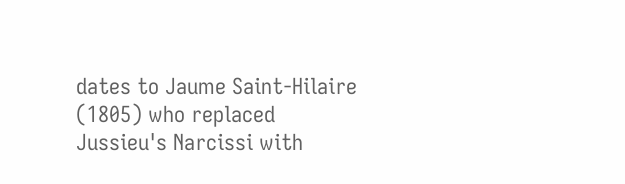dates to Jaume Saint-Hilaire (1805) who replaced Jussieu's Narcissi with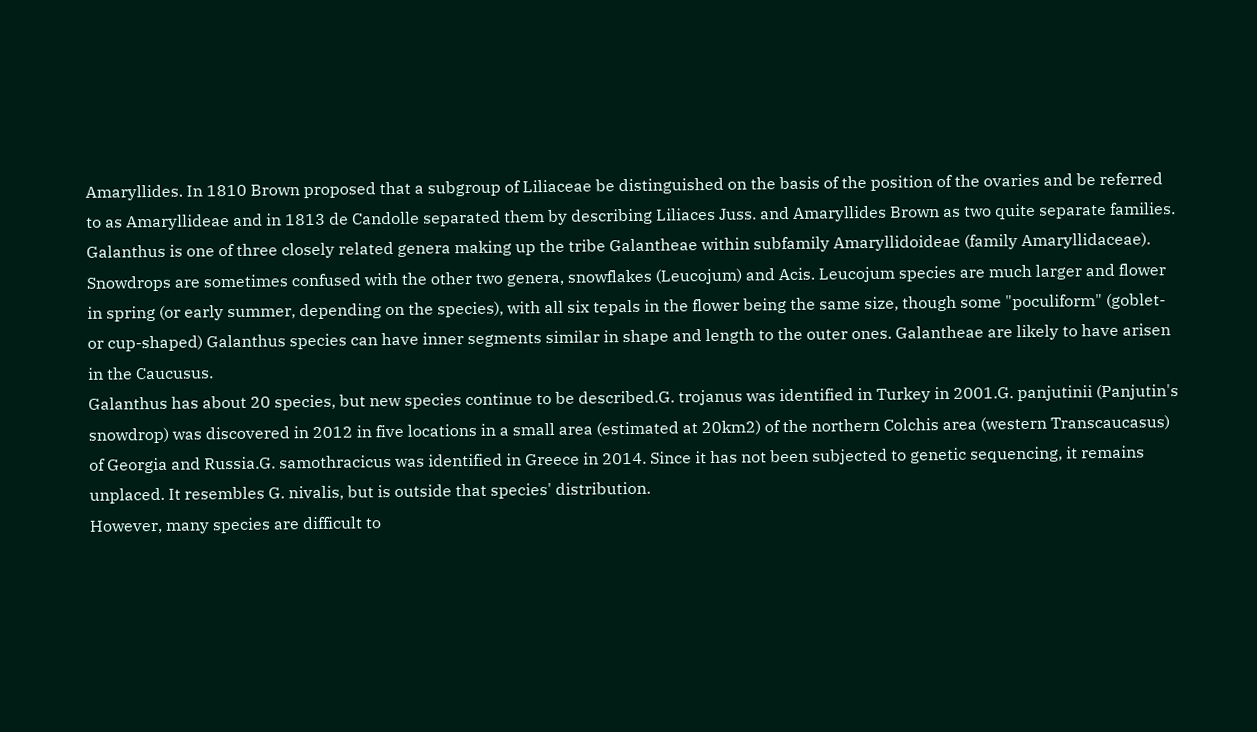Amaryllides. In 1810 Brown proposed that a subgroup of Liliaceae be distinguished on the basis of the position of the ovaries and be referred to as Amaryllideae and in 1813 de Candolle separated them by describing Liliaces Juss. and Amaryllides Brown as two quite separate families.
Galanthus is one of three closely related genera making up the tribe Galantheae within subfamily Amaryllidoideae (family Amaryllidaceae). Snowdrops are sometimes confused with the other two genera, snowflakes (Leucojum) and Acis. Leucojum species are much larger and flower in spring (or early summer, depending on the species), with all six tepals in the flower being the same size, though some "poculiform" (goblet- or cup-shaped) Galanthus species can have inner segments similar in shape and length to the outer ones. Galantheae are likely to have arisen in the Caucusus.
Galanthus has about 20 species, but new species continue to be described.G. trojanus was identified in Turkey in 2001.G. panjutinii (Panjutin's snowdrop) was discovered in 2012 in five locations in a small area (estimated at 20km2) of the northern Colchis area (western Transcaucasus) of Georgia and Russia.G. samothracicus was identified in Greece in 2014. Since it has not been subjected to genetic sequencing, it remains unplaced. It resembles G. nivalis, but is outside that species' distribution.
However, many species are difficult to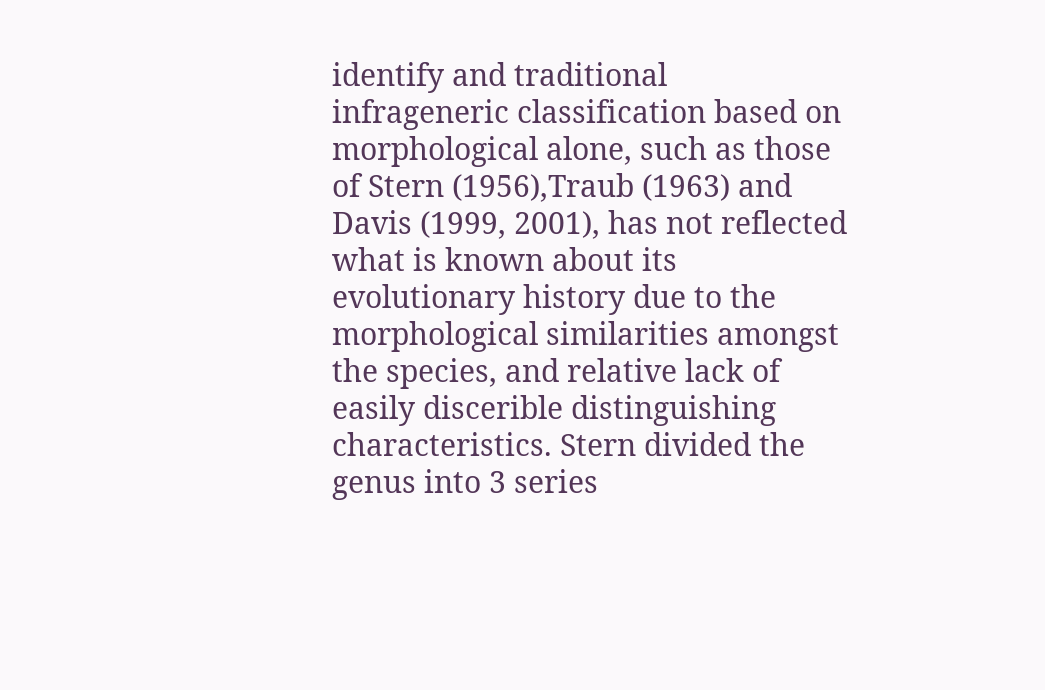identify and traditional infrageneric classification based on morphological alone, such as those of Stern (1956),Traub (1963) and Davis (1999, 2001), has not reflected what is known about its evolutionary history due to the morphological similarities amongst the species, and relative lack of easily discerible distinguishing characteristics. Stern divided the genus into 3 series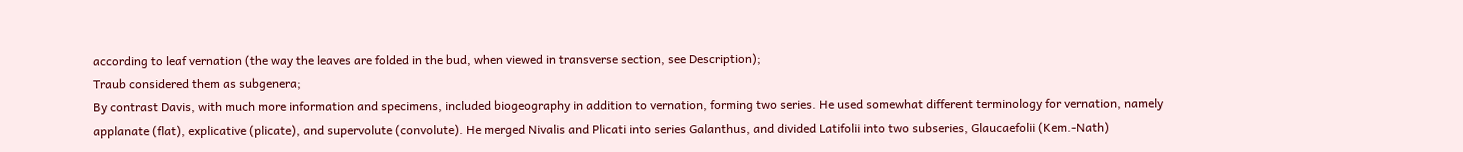according to leaf vernation (the way the leaves are folded in the bud, when viewed in transverse section, see Description);
Traub considered them as subgenera;
By contrast Davis, with much more information and specimens, included biogeography in addition to vernation, forming two series. He used somewhat different terminology for vernation, namely applanate (flat), explicative (plicate), and supervolute (convolute). He merged Nivalis and Plicati into series Galanthus, and divided Latifolii into two subseries, Glaucaefolii (Kem.-Nath)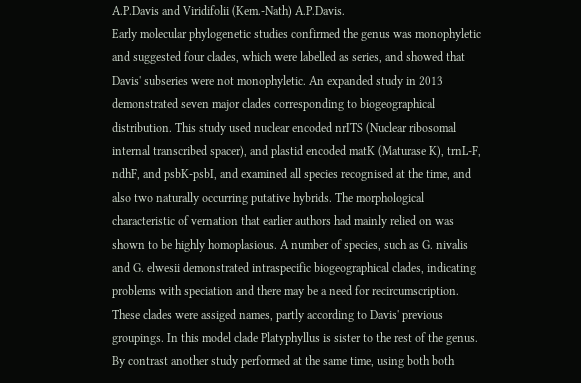A.P.Davis and Viridifolii (Kem.-Nath) A.P.Davis.
Early molecular phylogenetic studies confirmed the genus was monophyletic and suggested four clades, which were labelled as series, and showed that Davis' subseries were not monophyletic. An expanded study in 2013 demonstrated seven major clades corresponding to biogeographical distribution. This study used nuclear encoded nrITS (Nuclear ribosomal internal transcribed spacer), and plastid encoded matK (Maturase K), trnL-F, ndhF, and psbK-psbI, and examined all species recognised at the time, and also two naturally occurring putative hybrids. The morphological characteristic of vernation that earlier authors had mainly relied on was shown to be highly homoplasious. A number of species, such as G. nivalis and G. elwesii demonstrated intraspecific biogeographical clades, indicating problems with speciation and there may be a need for recircumscription. These clades were assiged names, partly according to Davis' previous groupings. In this model clade Platyphyllus is sister to the rest of the genus.
By contrast another study performed at the same time, using both both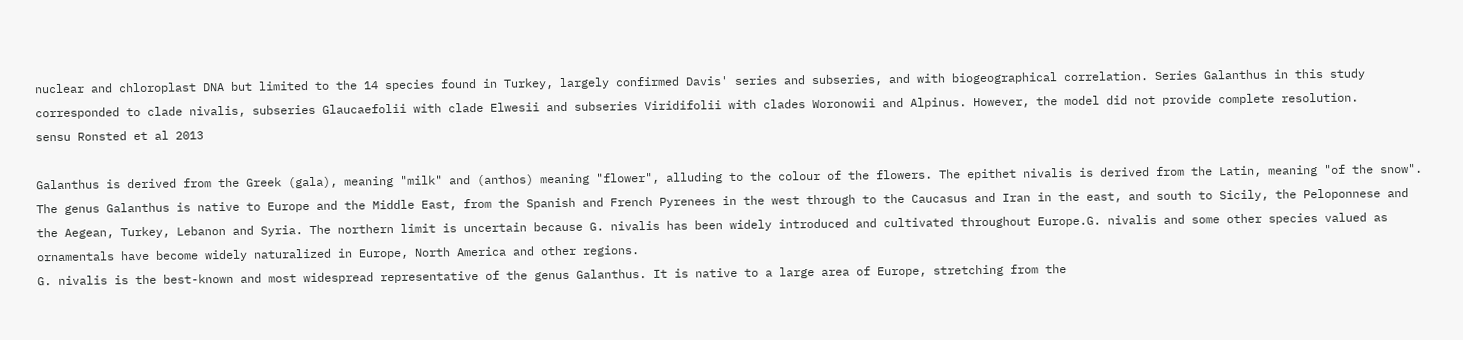nuclear and chloroplast DNA but limited to the 14 species found in Turkey, largely confirmed Davis' series and subseries, and with biogeographical correlation. Series Galanthus in this study corresponded to clade nivalis, subseries Glaucaefolii with clade Elwesii and subseries Viridifolii with clades Woronowii and Alpinus. However, the model did not provide complete resolution.
sensu Ronsted et al 2013

Galanthus is derived from the Greek (gala), meaning "milk" and (anthos) meaning "flower", alluding to the colour of the flowers. The epithet nivalis is derived from the Latin, meaning "of the snow".
The genus Galanthus is native to Europe and the Middle East, from the Spanish and French Pyrenees in the west through to the Caucasus and Iran in the east, and south to Sicily, the Peloponnese and the Aegean, Turkey, Lebanon and Syria. The northern limit is uncertain because G. nivalis has been widely introduced and cultivated throughout Europe.G. nivalis and some other species valued as ornamentals have become widely naturalized in Europe, North America and other regions.
G. nivalis is the best-known and most widespread representative of the genus Galanthus. It is native to a large area of Europe, stretching from the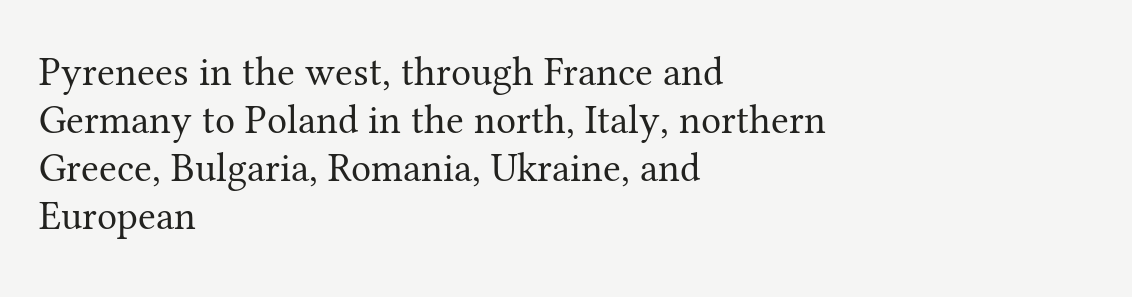Pyrenees in the west, through France and Germany to Poland in the north, Italy, northern Greece, Bulgaria, Romania, Ukraine, and European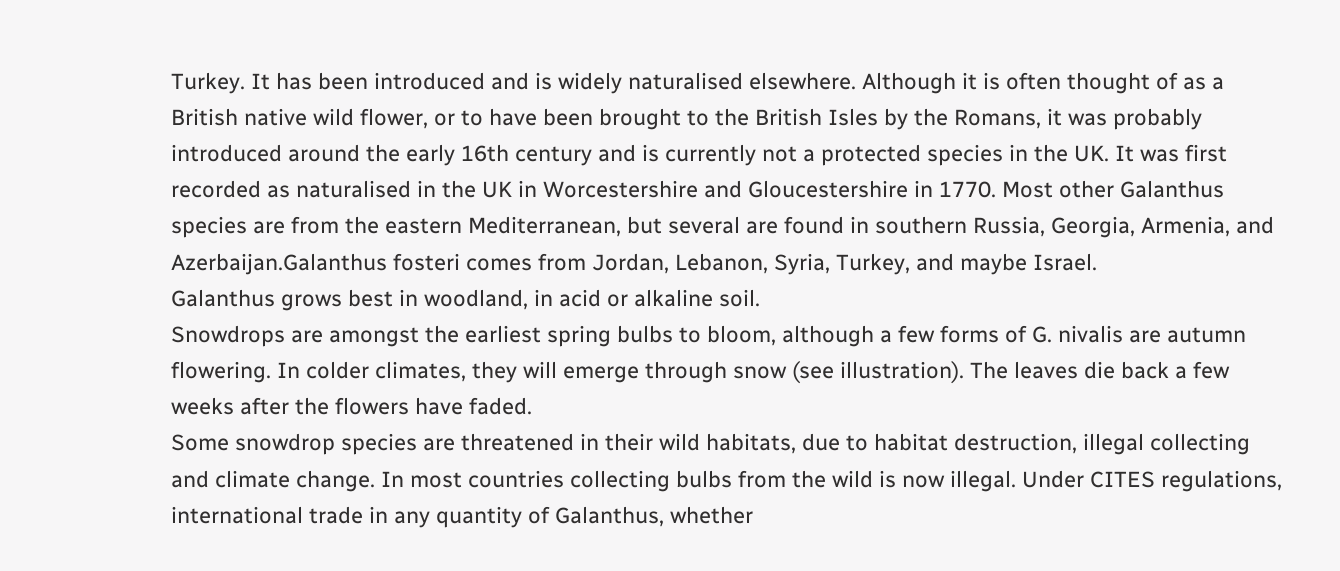Turkey. It has been introduced and is widely naturalised elsewhere. Although it is often thought of as a British native wild flower, or to have been brought to the British Isles by the Romans, it was probably introduced around the early 16th century and is currently not a protected species in the UK. It was first recorded as naturalised in the UK in Worcestershire and Gloucestershire in 1770. Most other Galanthus species are from the eastern Mediterranean, but several are found in southern Russia, Georgia, Armenia, and Azerbaijan.Galanthus fosteri comes from Jordan, Lebanon, Syria, Turkey, and maybe Israel.
Galanthus grows best in woodland, in acid or alkaline soil.
Snowdrops are amongst the earliest spring bulbs to bloom, although a few forms of G. nivalis are autumn flowering. In colder climates, they will emerge through snow (see illustration). The leaves die back a few weeks after the flowers have faded.
Some snowdrop species are threatened in their wild habitats, due to habitat destruction, illegal collecting and climate change. In most countries collecting bulbs from the wild is now illegal. Under CITES regulations, international trade in any quantity of Galanthus, whether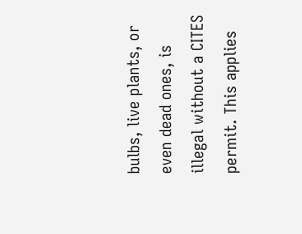bulbs, live plants, or even dead ones, is illegal without a CITES permit. This applies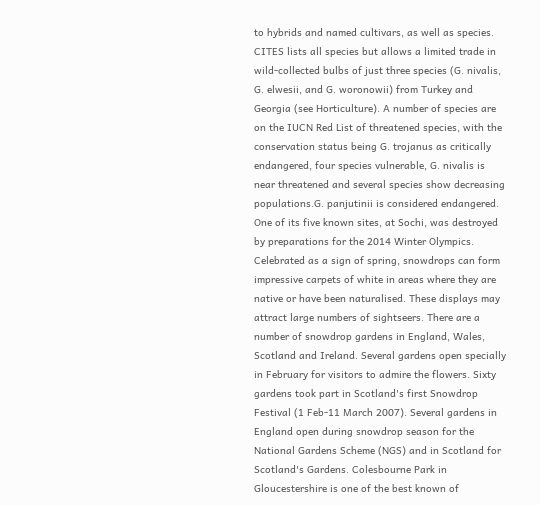to hybrids and named cultivars, as well as species. CITES lists all species but allows a limited trade in wild-collected bulbs of just three species (G. nivalis, G. elwesii, and G. woronowii) from Turkey and Georgia (see Horticulture). A number of species are on the IUCN Red List of threatened species, with the conservation status being G. trojanus as critically endangered, four species vulnerable, G. nivalis is near threatened and several species show decreasing populations.G. panjutinii is considered endangered. One of its five known sites, at Sochi, was destroyed by preparations for the 2014 Winter Olympics.
Celebrated as a sign of spring, snowdrops can form impressive carpets of white in areas where they are native or have been naturalised. These displays may attract large numbers of sightseers. There are a number of snowdrop gardens in England, Wales, Scotland and Ireland. Several gardens open specially in February for visitors to admire the flowers. Sixty gardens took part in Scotland's first Snowdrop Festival (1 Feb-11 March 2007). Several gardens in England open during snowdrop season for the National Gardens Scheme (NGS) and in Scotland for Scotland's Gardens. Colesbourne Park in Gloucestershire is one of the best known of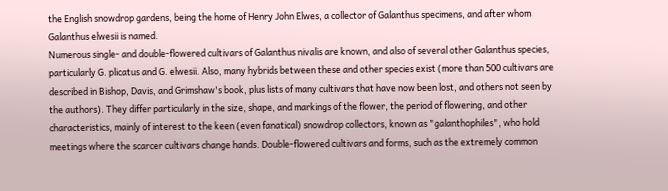the English snowdrop gardens, being the home of Henry John Elwes, a collector of Galanthus specimens, and after whom Galanthus elwesii is named.
Numerous single- and double-flowered cultivars of Galanthus nivalis are known, and also of several other Galanthus species, particularly G. plicatus and G. elwesii. Also, many hybrids between these and other species exist (more than 500 cultivars are described in Bishop, Davis, and Grimshaw's book, plus lists of many cultivars that have now been lost, and others not seen by the authors). They differ particularly in the size, shape, and markings of the flower, the period of flowering, and other characteristics, mainly of interest to the keen (even fanatical) snowdrop collectors, known as "galanthophiles", who hold meetings where the scarcer cultivars change hands. Double-flowered cultivars and forms, such as the extremely common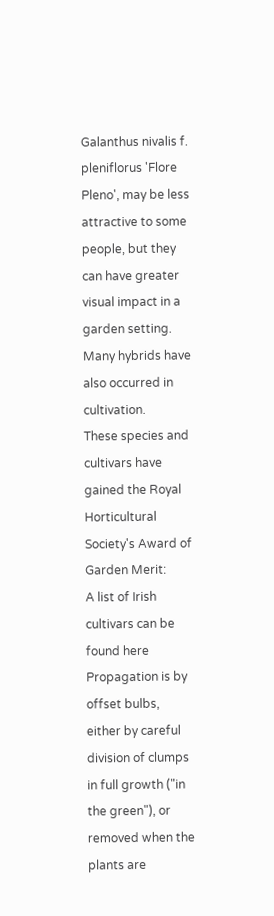Galanthus nivalis f. pleniflorus 'Flore Pleno', may be less attractive to some people, but they can have greater visual impact in a garden setting. Many hybrids have also occurred in cultivation.
These species and cultivars have gained the Royal Horticultural Society's Award of Garden Merit:
A list of Irish cultivars can be found here
Propagation is by offset bulbs, either by careful division of clumps in full growth ("in the green"), or removed when the plants are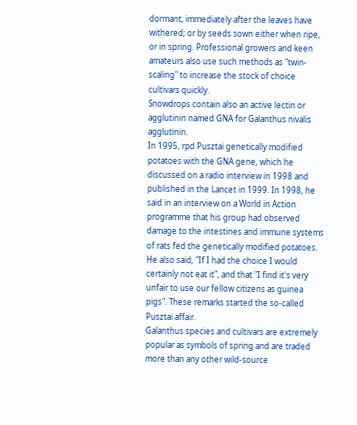dormant, immediately after the leaves have withered; or by seeds sown either when ripe, or in spring. Professional growers and keen amateurs also use such methods as "twin-scaling" to increase the stock of choice cultivars quickly.
Snowdrops contain also an active lectin or agglutinin named GNA for Galanthus nivalis agglutinin.
In 1995, rpd Pusztai genetically modified potatoes with the GNA gene, which he discussed on a radio interview in 1998 and published in the Lancet in 1999. In 1998, he said in an interview on a World in Action programme that his group had observed damage to the intestines and immune systems of rats fed the genetically modified potatoes. He also said, "If I had the choice I would certainly not eat it", and that "I find it's very unfair to use our fellow citizens as guinea pigs". These remarks started the so-called Pusztai affair.
Galanthus species and cultivars are extremely popular as symbols of spring and are traded more than any other wild-source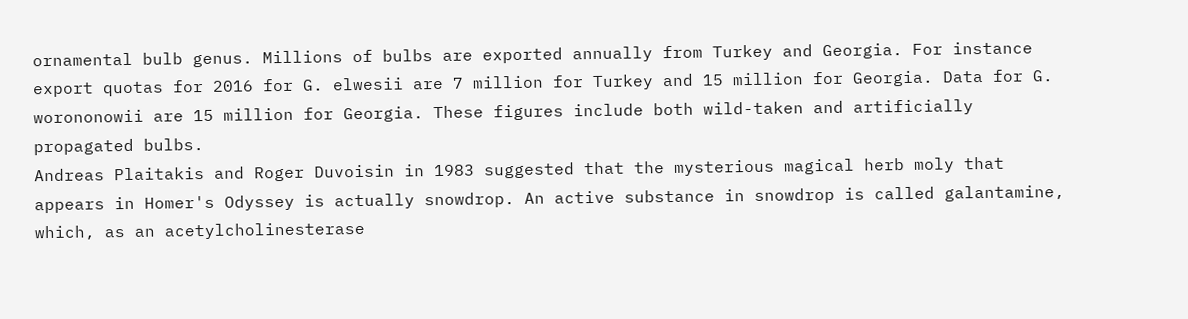ornamental bulb genus. Millions of bulbs are exported annually from Turkey and Georgia. For instance export quotas for 2016 for G. elwesii are 7 million for Turkey and 15 million for Georgia. Data for G. worononowii are 15 million for Georgia. These figures include both wild-taken and artificially propagated bulbs.
Andreas Plaitakis and Roger Duvoisin in 1983 suggested that the mysterious magical herb moly that appears in Homer's Odyssey is actually snowdrop. An active substance in snowdrop is called galantamine, which, as an acetylcholinesterase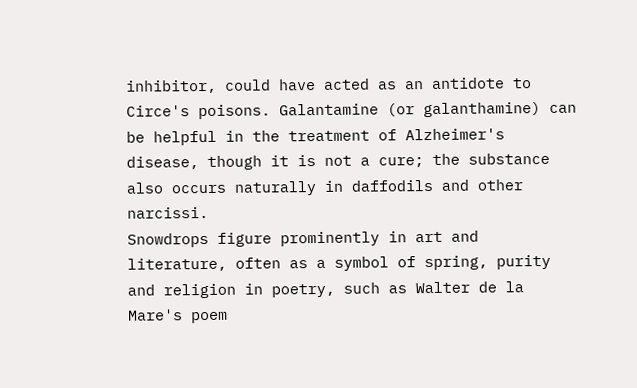inhibitor, could have acted as an antidote to Circe's poisons. Galantamine (or galanthamine) can be helpful in the treatment of Alzheimer's disease, though it is not a cure; the substance also occurs naturally in daffodils and other narcissi.
Snowdrops figure prominently in art and literature, often as a symbol of spring, purity and religion in poetry, such as Walter de la Mare's poem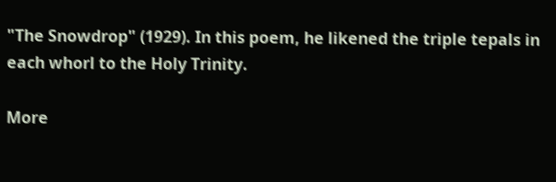"The Snowdrop" (1929). In this poem, he likened the triple tepals in each whorl to the Holy Trinity.

More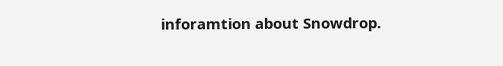inforamtion about Snowdrop.